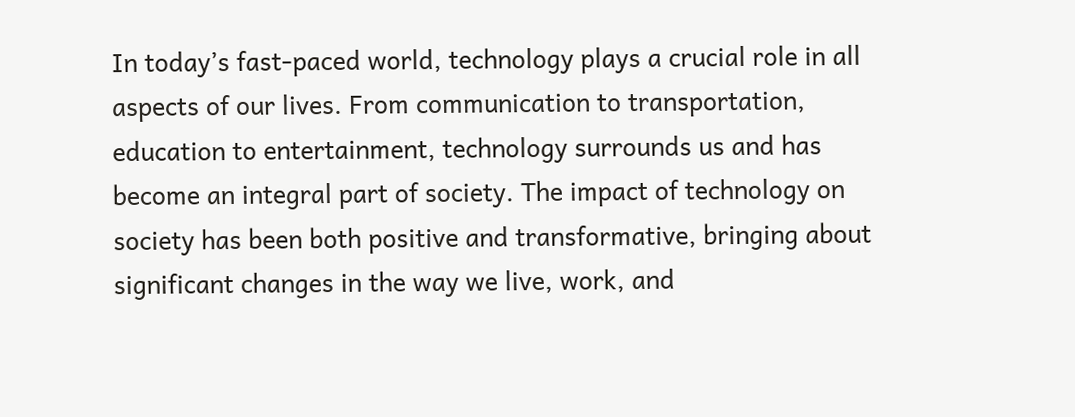In today’s fast-paced world, technology plays a crucial role in all aspects of our lives. From communication to transportation, education to entertainment, technology surrounds us and has become an integral part of society. The impact of technology on society has been both positive and transformative, bringing about significant changes in the way we live, work, and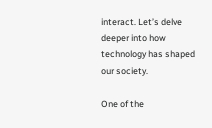interact. Let’s delve deeper into how technology has shaped our society.

One of the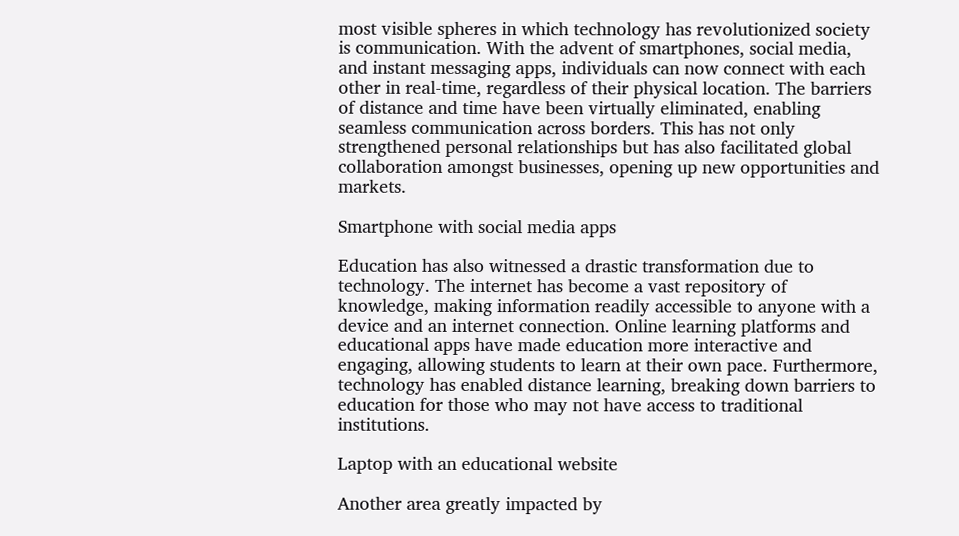most visible spheres in which technology has revolutionized society is communication. With the advent of smartphones, social media, and instant messaging apps, individuals can now connect with each other in real-time, regardless of their physical location. The barriers of distance and time have been virtually eliminated, enabling seamless communication across borders. This has not only strengthened personal relationships but has also facilitated global collaboration amongst businesses, opening up new opportunities and markets.

Smartphone with social media apps

Education has also witnessed a drastic transformation due to technology. The internet has become a vast repository of knowledge, making information readily accessible to anyone with a device and an internet connection. Online learning platforms and educational apps have made education more interactive and engaging, allowing students to learn at their own pace. Furthermore, technology has enabled distance learning, breaking down barriers to education for those who may not have access to traditional institutions.

Laptop with an educational website

Another area greatly impacted by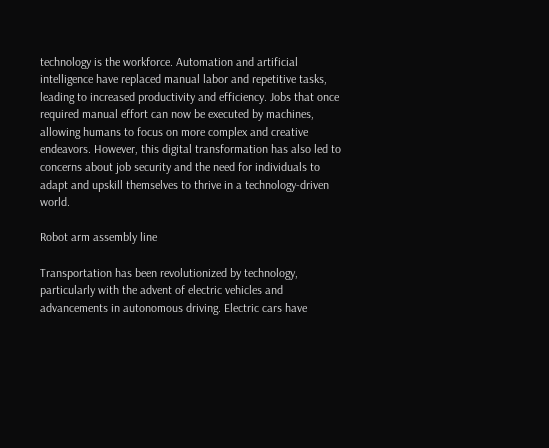technology is the workforce. Automation and artificial intelligence have replaced manual labor and repetitive tasks, leading to increased productivity and efficiency. Jobs that once required manual effort can now be executed by machines, allowing humans to focus on more complex and creative endeavors. However, this digital transformation has also led to concerns about job security and the need for individuals to adapt and upskill themselves to thrive in a technology-driven world.

Robot arm assembly line

Transportation has been revolutionized by technology, particularly with the advent of electric vehicles and advancements in autonomous driving. Electric cars have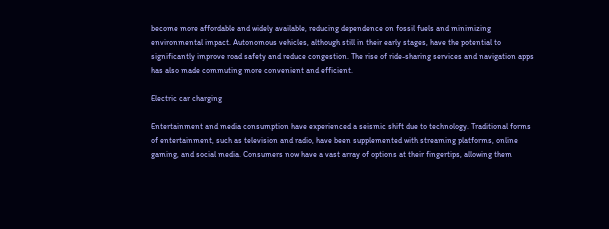become more affordable and widely available, reducing dependence on fossil fuels and minimizing environmental impact. Autonomous vehicles, although still in their early stages, have the potential to significantly improve road safety and reduce congestion. The rise of ride-sharing services and navigation apps has also made commuting more convenient and efficient.

Electric car charging

Entertainment and media consumption have experienced a seismic shift due to technology. Traditional forms of entertainment, such as television and radio, have been supplemented with streaming platforms, online gaming, and social media. Consumers now have a vast array of options at their fingertips, allowing them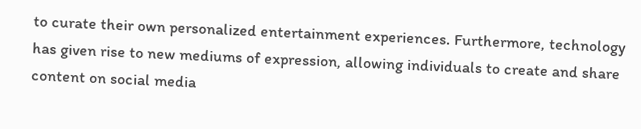to curate their own personalized entertainment experiences. Furthermore, technology has given rise to new mediums of expression, allowing individuals to create and share content on social media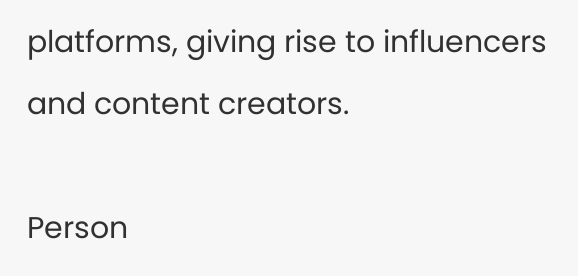platforms, giving rise to influencers and content creators.

Person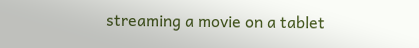streaming a movie on a tablet